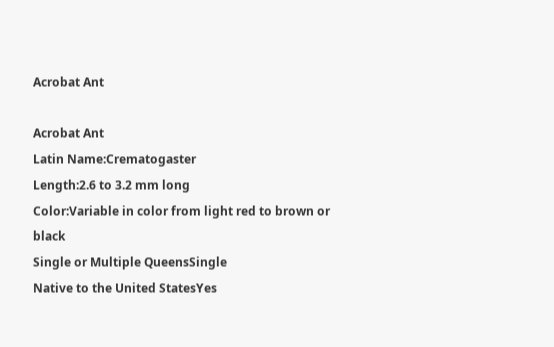Acrobat Ant

Acrobat Ant
Latin Name:Crematogaster
Length:2.6 to 3.2 mm long
Color:Variable in color from light red to brown or black
Single or Multiple QueensSingle
Native to the United StatesYes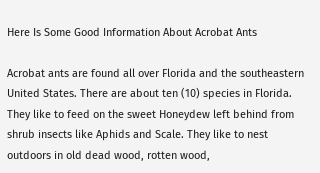Here Is Some Good Information About Acrobat Ants

Acrobat ants are found all over Florida and the southeastern United States. There are about ten (10) species in Florida. They like to feed on the sweet Honeydew left behind from shrub insects like Aphids and Scale. They like to nest outdoors in old dead wood, rotten wood,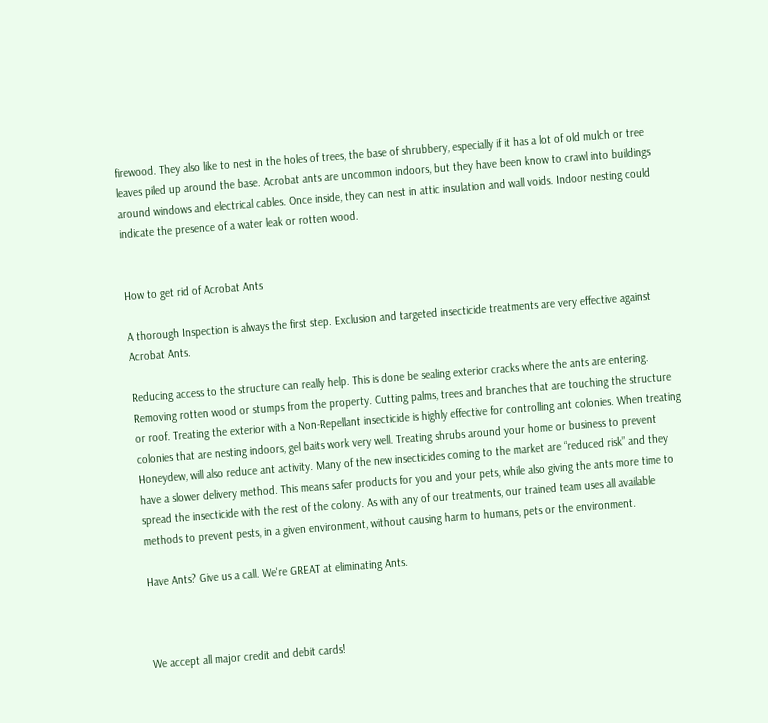firewood. They also like to nest in the holes of trees, the base of shrubbery, especially if it has a lot of old mulch or tree leaves piled up around the base. Acrobat ants are uncommon indoors, but they have been know to crawl into buildings around windows and electrical cables. Once inside, they can nest in attic insulation and wall voids. Indoor nesting could indicate the presence of a water leak or rotten wood.


How to get rid of Acrobat Ants

A thorough Inspection is always the first step. Exclusion and targeted insecticide treatments are very effective against Acrobat Ants.

Reducing access to the structure can really help. This is done be sealing exterior cracks where the ants are entering. Removing rotten wood or stumps from the property. Cutting palms, trees and branches that are touching the structure or roof. Treating the exterior with a Non-Repellant insecticide is highly effective for controlling ant colonies. When treating colonies that are nesting indoors, gel baits work very well. Treating shrubs around your home or business to prevent Honeydew, will also reduce ant activity. Many of the new insecticides coming to the market are “reduced risk” and they have a slower delivery method. This means safer products for you and your pets, while also giving the ants more time to spread the insecticide with the rest of the colony. As with any of our treatments, our trained team uses all available methods to prevent pests, in a given environment, without causing harm to humans, pets or the environment.

Have Ants? Give us a call. We're GREAT at eliminating Ants.



We accept all major credit and debit cards!